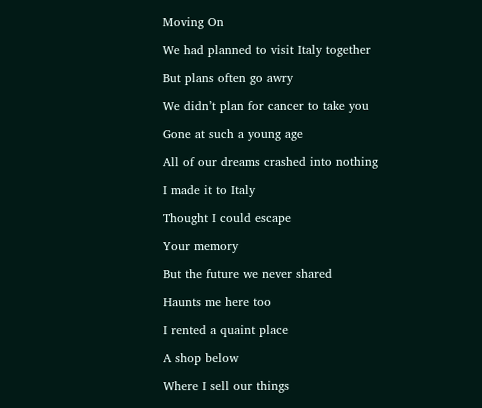Moving On

We had planned to visit Italy together

But plans often go awry

We didn’t plan for cancer to take you

Gone at such a young age

All of our dreams crashed into nothing

I made it to Italy

Thought I could escape

Your memory

But the future we never shared

Haunts me here too

I rented a quaint place

A shop below

Where I sell our things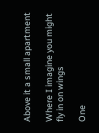Above it a small apartment

Where I imagine you might fly in on wings

One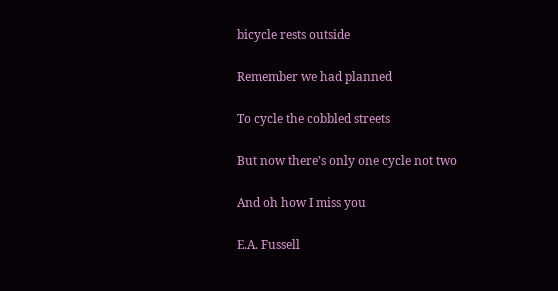bicycle rests outside

Remember we had planned

To cycle the cobbled streets

But now there’s only one cycle not two

And oh how I miss you

E.A. Fussell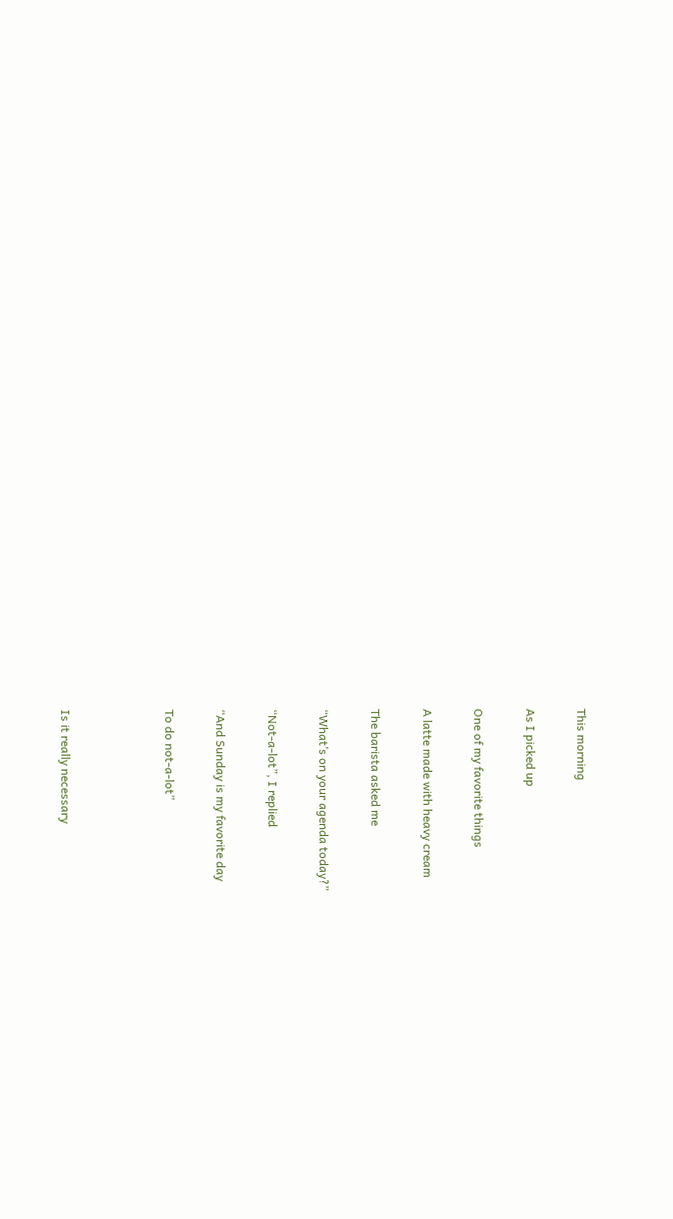This morning

As I picked up

One of my favorite things

A latte made with heavy cream

The barista asked me

“What’s on your agenda today?”

“Not-a-lot”, I replied

“And Sunday is my favorite day

To do not-a-lot”



Is it really necessary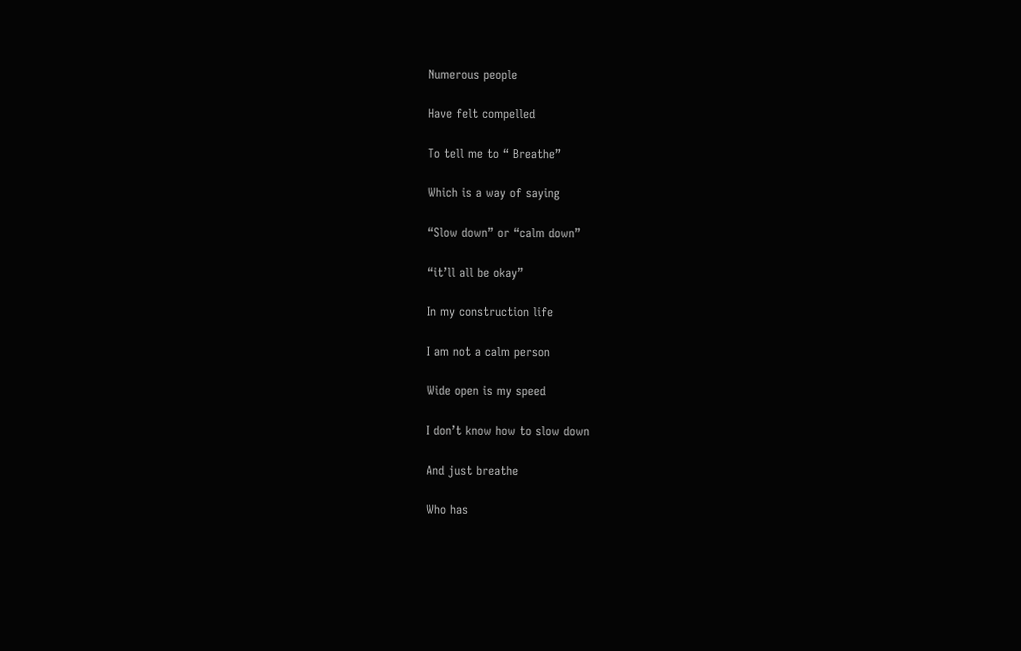Numerous people

Have felt compelled

To tell me to “ Breathe”

Which is a way of saying

“Slow down” or “calm down”

“it’ll all be okay”

In my construction life

I am not a calm person

Wide open is my speed

I don’t know how to slow down

And just breathe

Who has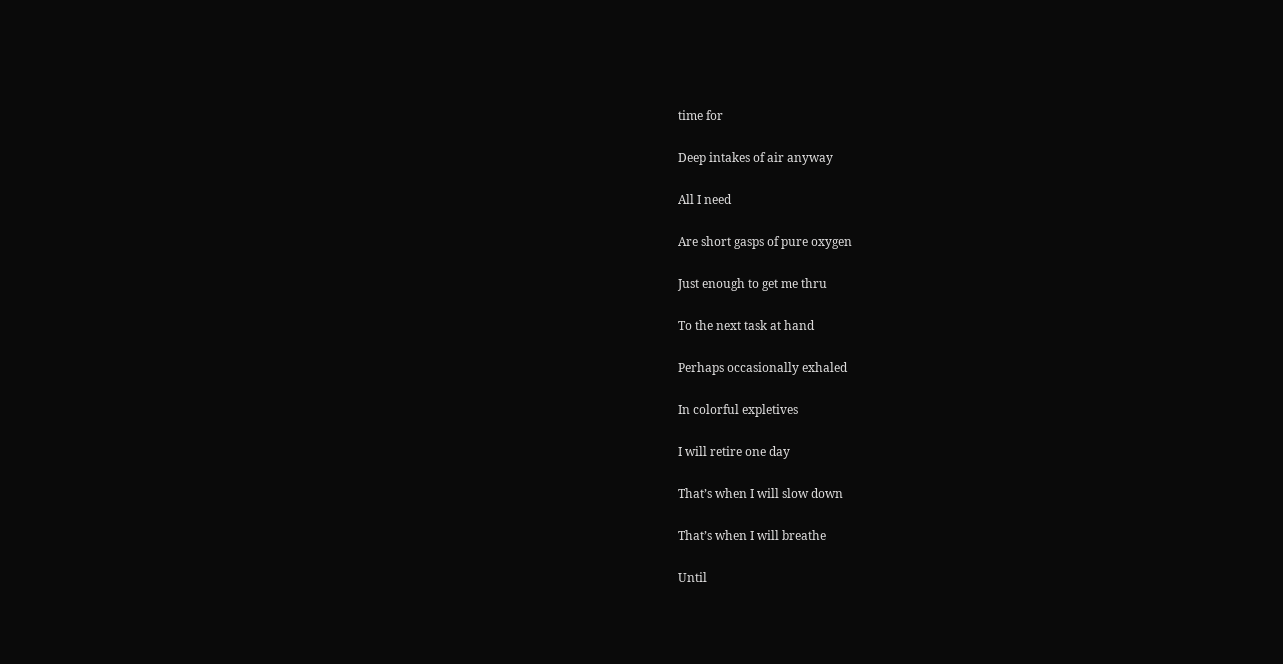time for

Deep intakes of air anyway

All I need

Are short gasps of pure oxygen

Just enough to get me thru

To the next task at hand

Perhaps occasionally exhaled

In colorful expletives

I will retire one day

That’s when I will slow down

That’s when I will breathe

Until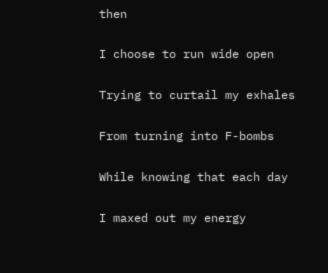then

I choose to run wide open

Trying to curtail my exhales

From turning into F-bombs

While knowing that each day

I maxed out my energy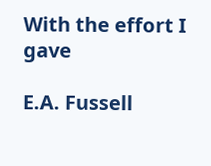With the effort I gave

E.A. Fussell